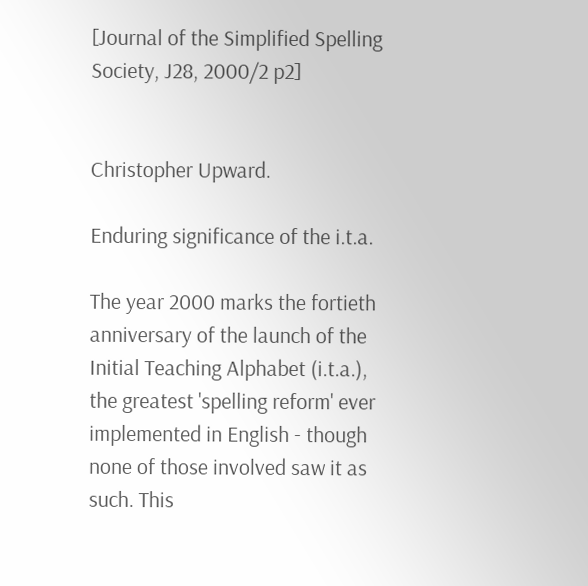[Journal of the Simplified Spelling Society, J28, 2000/2 p2]


Christopher Upward.

Enduring significance of the i.t.a.

The year 2000 marks the fortieth anniversary of the launch of the Initial Teaching Alphabet (i.t.a.), the greatest 'spelling reform' ever implemented in English - though none of those involved saw it as such. This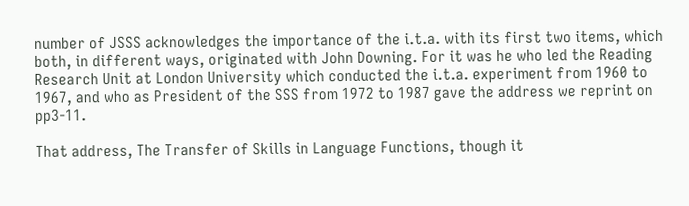number of JSSS acknowledges the importance of the i.t.a. with its first two items, which both, in different ways, originated with John Downing. For it was he who led the Reading Research Unit at London University which conducted the i.t.a. experiment from 1960 to 1967, and who as President of the SSS from 1972 to 1987 gave the address we reprint on pp3-11.

That address, The Transfer of Skills in Language Functions, though it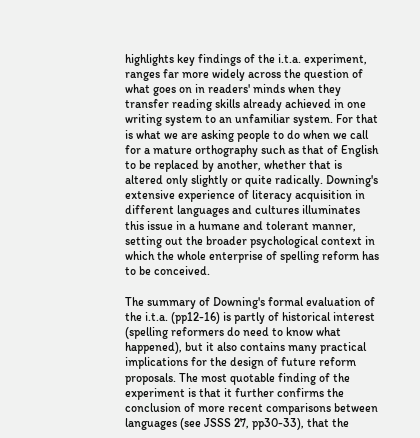highlights key findings of the i.t.a. experiment, ranges far more widely across the question of what goes on in readers' minds when they transfer reading skills already achieved in one writing system to an unfamiliar system. For that is what we are asking people to do when we call for a mature orthography such as that of English to be replaced by another, whether that is altered only slightly or quite radically. Downing's extensive experience of literacy acquisition in different languages and cultures illuminates this issue in a humane and tolerant manner, setting out the broader psychological context in which the whole enterprise of spelling reform has to be conceived.

The summary of Downing's formal evaluation of the i.t.a. (pp12-16) is partly of historical interest (spelling reformers do need to know what happened), but it also contains many practical implications for the design of future reform proposals. The most quotable finding of the experiment is that it further confirms the conclusion of more recent comparisons between languages (see JSSS 27, pp30-33), that the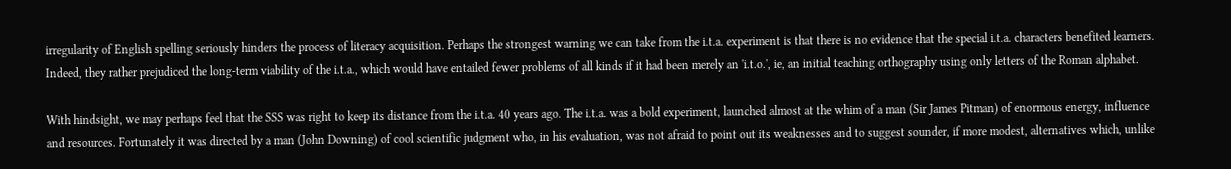irregularity of English spelling seriously hinders the process of literacy acquisition. Perhaps the strongest warning we can take from the i.t.a. experiment is that there is no evidence that the special i.t.a. characters benefited learners. Indeed, they rather prejudiced the long-term viability of the i.t.a., which would have entailed fewer problems of all kinds if it had been merely an 'i.t.o.', ie, an initial teaching orthography using only letters of the Roman alphabet.

With hindsight, we may perhaps feel that the SSS was right to keep its distance from the i.t.a. 40 years ago. The i.t.a. was a bold experiment, launched almost at the whim of a man (Sir James Pitman) of enormous energy, influence and resources. Fortunately it was directed by a man (John Downing) of cool scientific judgment who, in his evaluation, was not afraid to point out its weaknesses and to suggest sounder, if more modest, alternatives which, unlike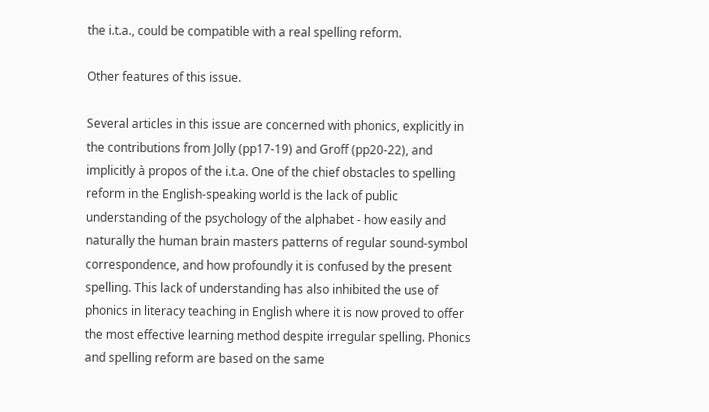the i.t.a., could be compatible with a real spelling reform.

Other features of this issue.

Several articles in this issue are concerned with phonics, explicitly in the contributions from Jolly (pp17-19) and Groff (pp20-22), and implicitly à propos of the i.t.a. One of the chief obstacles to spelling reform in the English-speaking world is the lack of public understanding of the psychology of the alphabet - how easily and naturally the human brain masters patterns of regular sound-symbol correspondence, and how profoundly it is confused by the present spelling. This lack of understanding has also inhibited the use of phonics in literacy teaching in English where it is now proved to offer the most effective learning method despite irregular spelling. Phonics and spelling reform are based on the same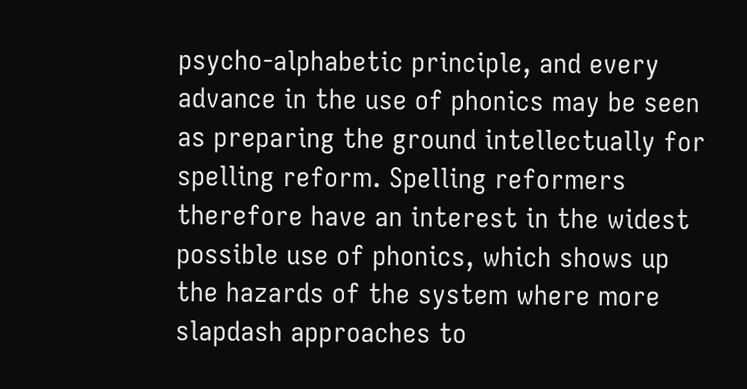psycho-alphabetic principle, and every advance in the use of phonics may be seen as preparing the ground intellectually for spelling reform. Spelling reformers therefore have an interest in the widest possible use of phonics, which shows up the hazards of the system where more slapdash approaches to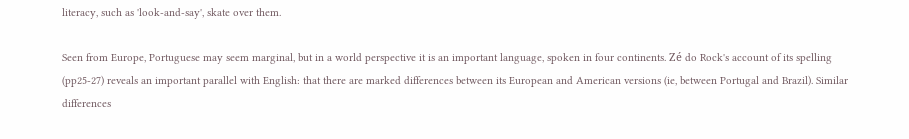literacy, such as 'look-and-say', skate over them.

Seen from Europe, Portuguese may seem marginal, but in a world perspective it is an important language, spoken in four continents. Zé do Rock's account of its spelling (pp25-27) reveals an important parallel with English: that there are marked differences between its European and American versions (ie, between Portugal and Brazil). Similar differences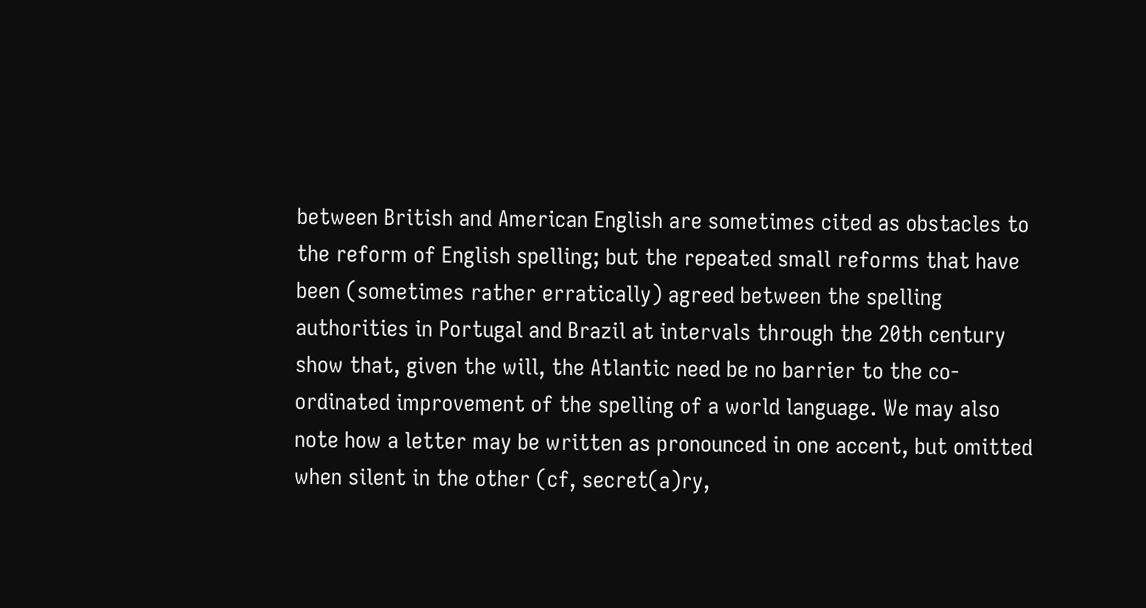between British and American English are sometimes cited as obstacles to the reform of English spelling; but the repeated small reforms that have been (sometimes rather erratically) agreed between the spelling authorities in Portugal and Brazil at intervals through the 20th century show that, given the will, the Atlantic need be no barrier to the co-ordinated improvement of the spelling of a world language. We may also note how a letter may be written as pronounced in one accent, but omitted when silent in the other (cf, secret(a)ry,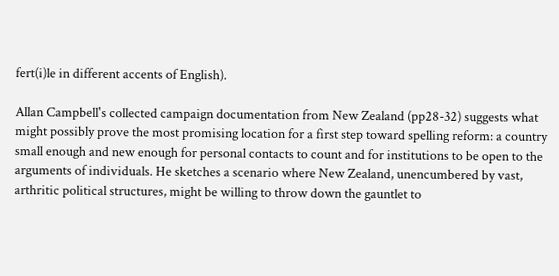fert(i)le in different accents of English).

Allan Campbell's collected campaign documentation from New Zealand (pp28-32) suggests what might possibly prove the most promising location for a first step toward spelling reform: a country small enough and new enough for personal contacts to count and for institutions to be open to the arguments of individuals. He sketches a scenario where New Zealand, unencumbered by vast, arthritic political structures, might be willing to throw down the gauntlet to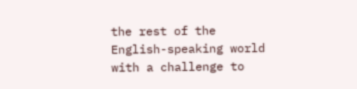the rest of the English-speaking world with a challenge to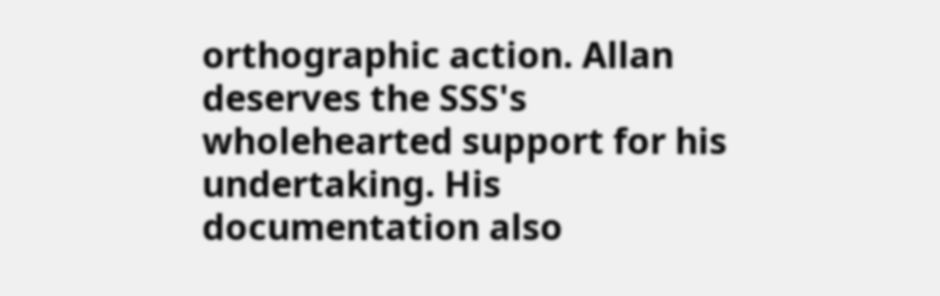orthographic action. Allan deserves the SSS's wholehearted support for his undertaking. His documentation also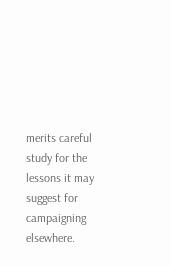merits careful study for the lessons it may suggest for campaigning elsewhere.